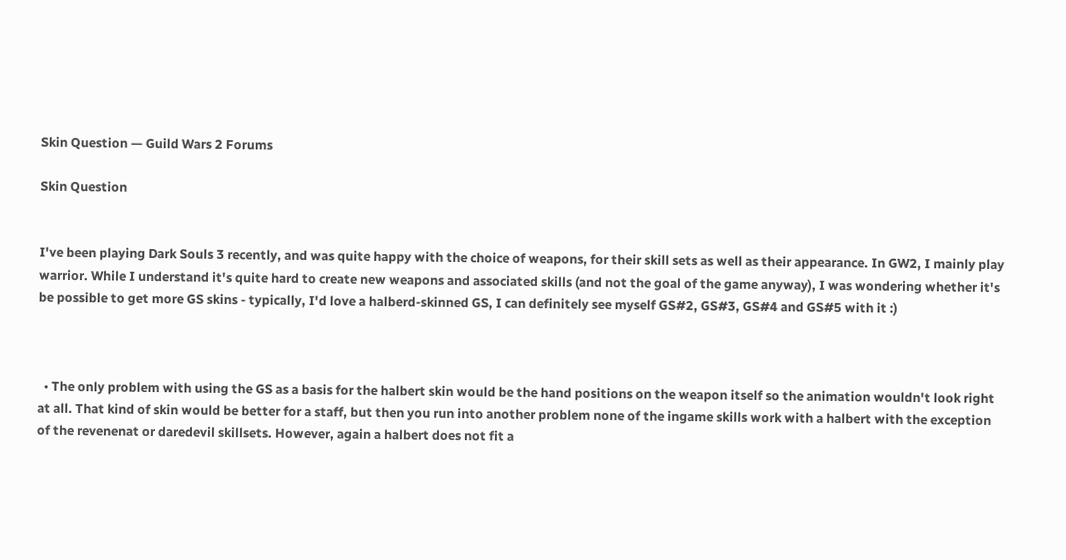Skin Question — Guild Wars 2 Forums

Skin Question


I've been playing Dark Souls 3 recently, and was quite happy with the choice of weapons, for their skill sets as well as their appearance. In GW2, I mainly play warrior. While I understand it's quite hard to create new weapons and associated skills (and not the goal of the game anyway), I was wondering whether it's be possible to get more GS skins - typically, I'd love a halberd-skinned GS, I can definitely see myself GS#2, GS#3, GS#4 and GS#5 with it :)



  • The only problem with using the GS as a basis for the halbert skin would be the hand positions on the weapon itself so the animation wouldn't look right at all. That kind of skin would be better for a staff, but then you run into another problem none of the ingame skills work with a halbert with the exception of the revenenat or daredevil skillsets. However, again a halbert does not fit a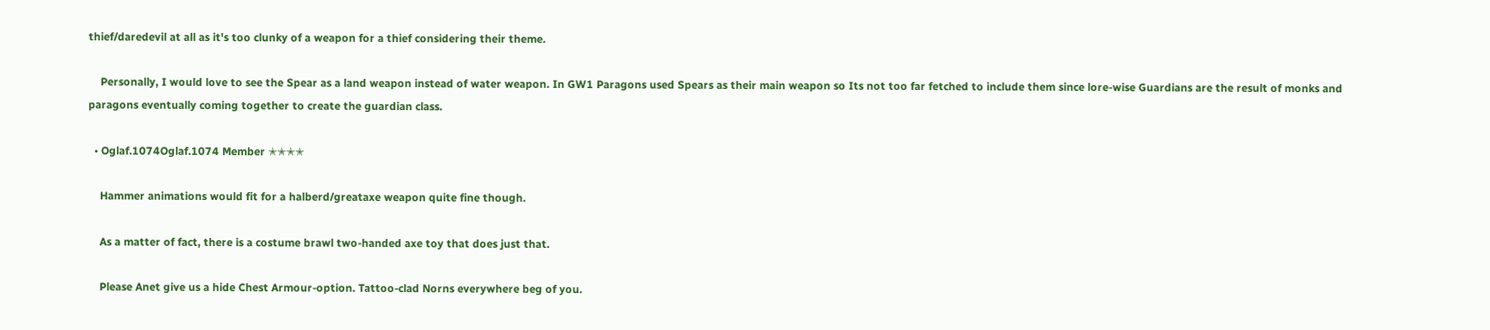thief/daredevil at all as it's too clunky of a weapon for a thief considering their theme.

    Personally, I would love to see the Spear as a land weapon instead of water weapon. In GW1 Paragons used Spears as their main weapon so Its not too far fetched to include them since lore-wise Guardians are the result of monks and paragons eventually coming together to create the guardian class.

  • Oglaf.1074Oglaf.1074 Member ✭✭✭✭

    Hammer animations would fit for a halberd/greataxe weapon quite fine though.

    As a matter of fact, there is a costume brawl two-handed axe toy that does just that.

    Please Anet give us a hide Chest Armour-option. Tattoo-clad Norns everywhere beg of you.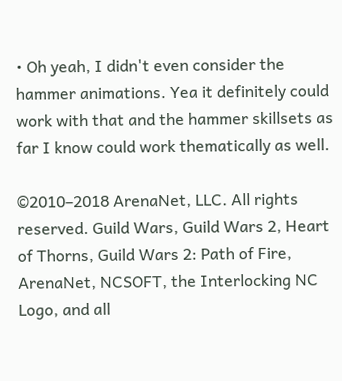• Oh yeah, I didn't even consider the hammer animations. Yea it definitely could work with that and the hammer skillsets as far I know could work thematically as well.

©2010–2018 ArenaNet, LLC. All rights reserved. Guild Wars, Guild Wars 2, Heart of Thorns, Guild Wars 2: Path of Fire, ArenaNet, NCSOFT, the Interlocking NC Logo, and all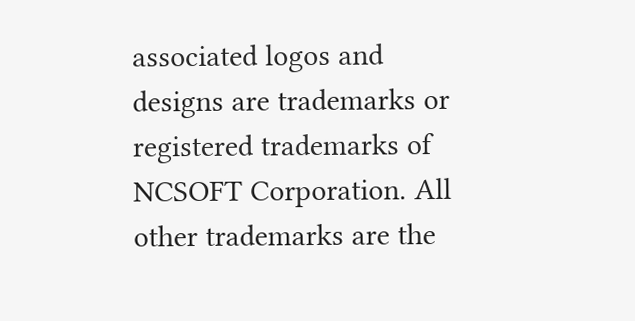associated logos and designs are trademarks or registered trademarks of NCSOFT Corporation. All other trademarks are the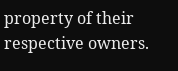property of their respective owners.